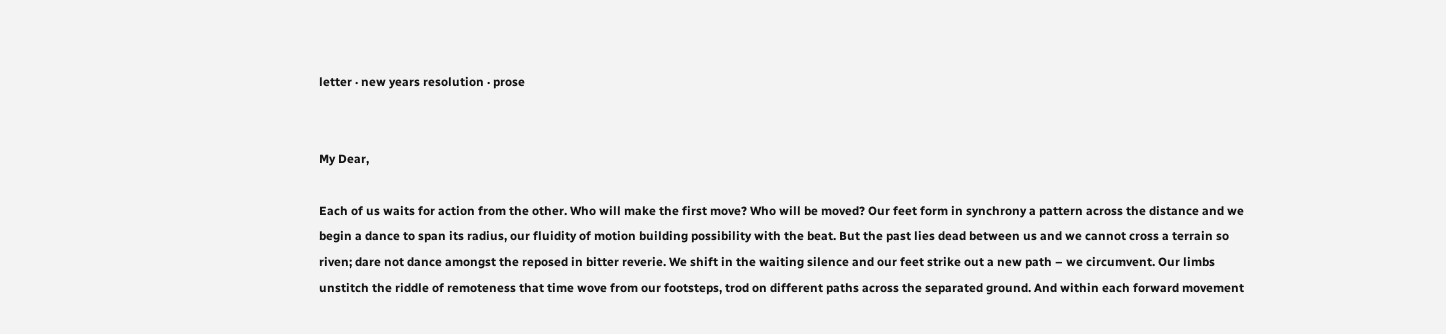letter · new years resolution · prose


My Dear,

Each of us waits for action from the other. Who will make the first move? Who will be moved? Our feet form in synchrony a pattern across the distance and we begin a dance to span its radius, our fluidity of motion building possibility with the beat. But the past lies dead between us and we cannot cross a terrain so riven; dare not dance amongst the reposed in bitter reverie. We shift in the waiting silence and our feet strike out a new path – we circumvent. Our limbs unstitch the riddle of remoteness that time wove from our footsteps, trod on different paths across the separated ground. And within each forward movement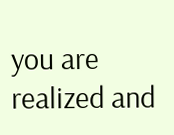you are realized and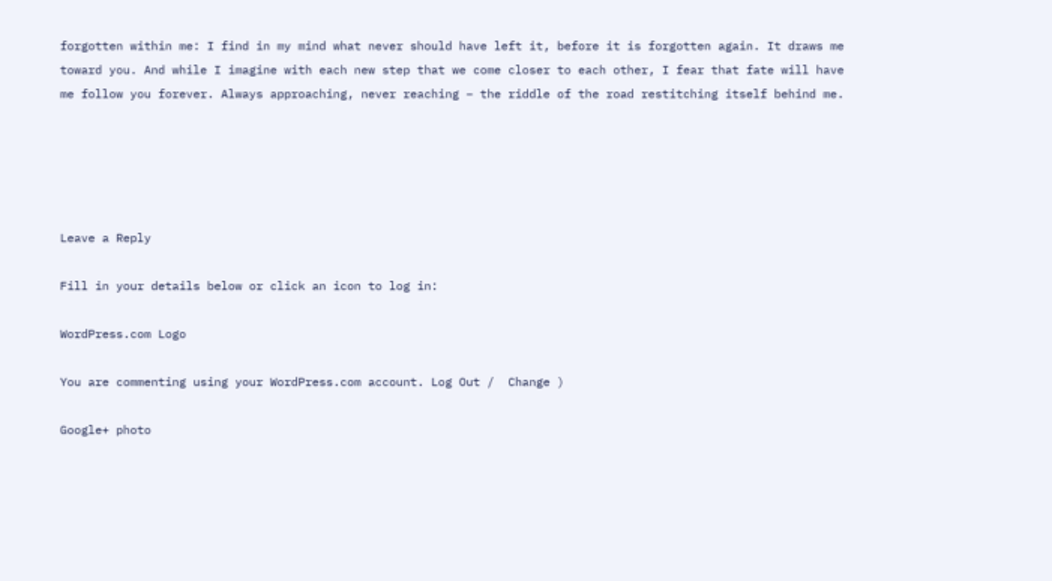forgotten within me: I find in my mind what never should have left it, before it is forgotten again. It draws me toward you. And while I imagine with each new step that we come closer to each other, I fear that fate will have me follow you forever. Always approaching, never reaching – the riddle of the road restitching itself behind me.





Leave a Reply

Fill in your details below or click an icon to log in:

WordPress.com Logo

You are commenting using your WordPress.com account. Log Out /  Change )

Google+ photo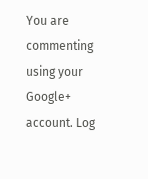You are commenting using your Google+ account. Log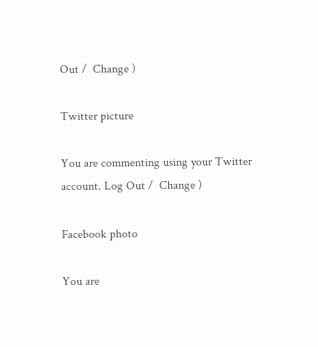Out /  Change )

Twitter picture

You are commenting using your Twitter account. Log Out /  Change )

Facebook photo

You are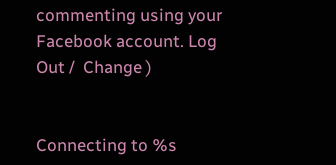commenting using your Facebook account. Log Out /  Change )


Connecting to %s